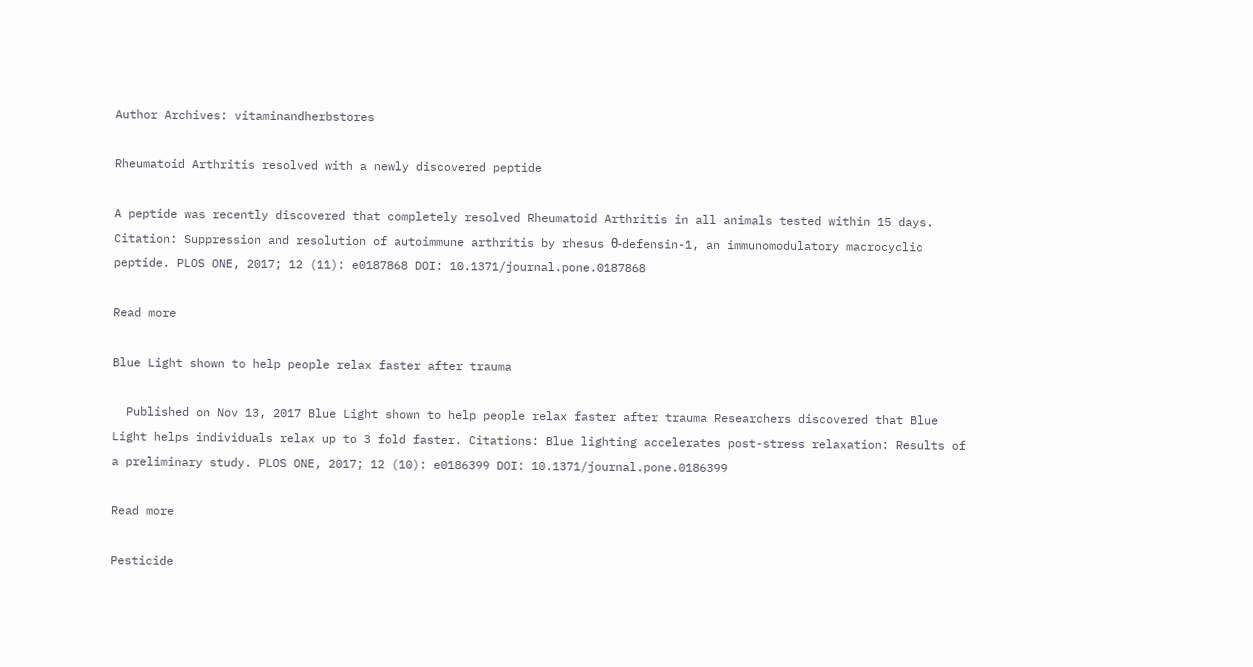Author Archives: vitaminandherbstores

Rheumatoid Arthritis resolved with a newly discovered peptide

A peptide was recently discovered that completely resolved Rheumatoid Arthritis in all animals tested within 15 days. Citation: Suppression and resolution of autoimmune arthritis by rhesus θ-defensin-1, an immunomodulatory macrocyclic peptide. PLOS ONE, 2017; 12 (11): e0187868 DOI: 10.1371/journal.pone.0187868

Read more

Blue Light shown to help people relax faster after trauma

  Published on Nov 13, 2017 Blue Light shown to help people relax faster after trauma Researchers discovered that Blue Light helps individuals relax up to 3 fold faster. Citations: Blue lighting accelerates post-stress relaxation: Results of a preliminary study. PLOS ONE, 2017; 12 (10): e0186399 DOI: 10.1371/journal.pone.0186399

Read more

Pesticide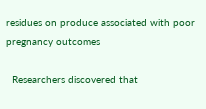residues on produce associated with poor pregnancy outcomes

  Researchers discovered that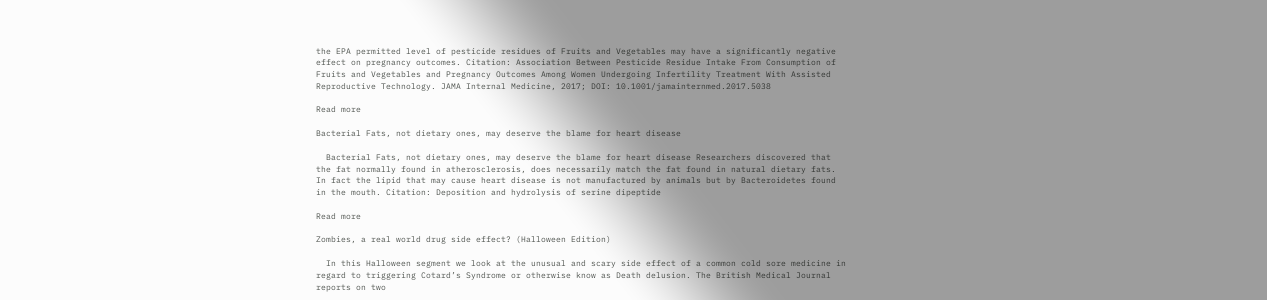the EPA permitted level of pesticide residues of Fruits and Vegetables may have a significantly negative effect on pregnancy outcomes. Citation: Association Between Pesticide Residue Intake From Consumption of Fruits and Vegetables and Pregnancy Outcomes Among Women Undergoing Infertility Treatment With Assisted Reproductive Technology. JAMA Internal Medicine, 2017; DOI: 10.1001/jamainternmed.2017.5038

Read more

Bacterial Fats, not dietary ones, may deserve the blame for heart disease

  Bacterial Fats, not dietary ones, may deserve the blame for heart disease Researchers discovered that the fat normally found in atherosclerosis, does necessarily match the fat found in natural dietary fats. In fact the lipid that may cause heart disease is not manufactured by animals but by Bacteroidetes found in the mouth. Citation: Deposition and hydrolysis of serine dipeptide

Read more

Zombies, a real world drug side effect? (Halloween Edition)

  In this Halloween segment we look at the unusual and scary side effect of a common cold sore medicine in regard to triggering Cotard’s Syndrome or otherwise know as Death delusion. The British Medical Journal reports on two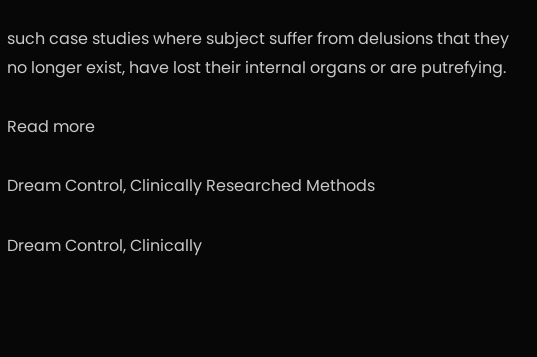such case studies where subject suffer from delusions that they no longer exist, have lost their internal organs or are putrefying.

Read more

Dream Control, Clinically Researched Methods

Dream Control, Clinically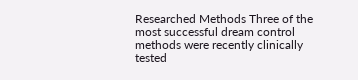Researched Methods Three of the most successful dream control methods were recently clinically tested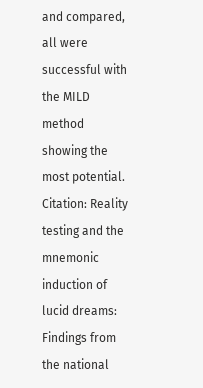and compared, all were successful with the MILD method showing the most potential. Citation: Reality testing and the mnemonic induction of lucid dreams: Findings from the national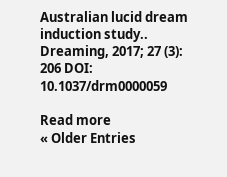Australian lucid dream induction study.. Dreaming, 2017; 27 (3): 206 DOI: 10.1037/drm0000059

Read more
« Older Entries